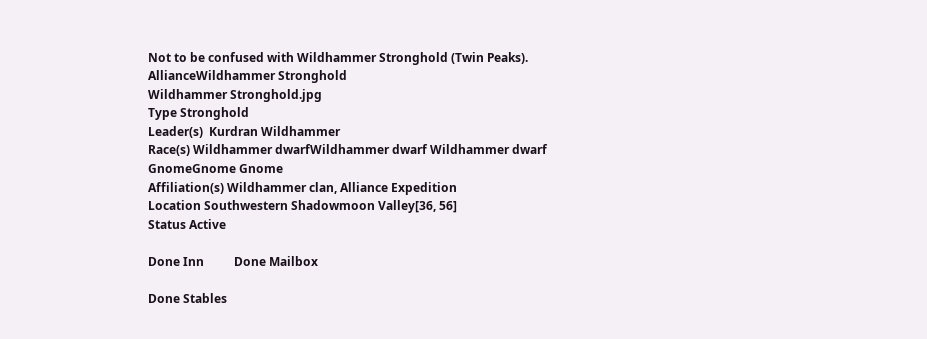Not to be confused with Wildhammer Stronghold (Twin Peaks).
AllianceWildhammer Stronghold
Wildhammer Stronghold.jpg
Type Stronghold
Leader(s)  Kurdran Wildhammer
Race(s) Wildhammer dwarfWildhammer dwarf Wildhammer dwarf
GnomeGnome Gnome
Affiliation(s) Wildhammer clan, Alliance Expedition
Location Southwestern Shadowmoon Valley[36, 56]
Status Active

Done Inn          Done Mailbox

Done Stables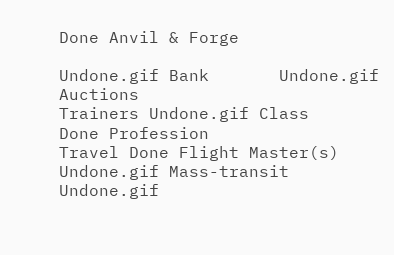Done Anvil & Forge

Undone.gif Bank       Undone.gif Auctions
Trainers Undone.gif Class
Done Profession
Travel Done Flight Master(s)
Undone.gif Mass-transit
Undone.gif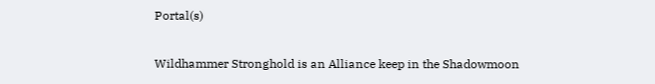Portal(s)

Wildhammer Stronghold is an Alliance keep in the Shadowmoon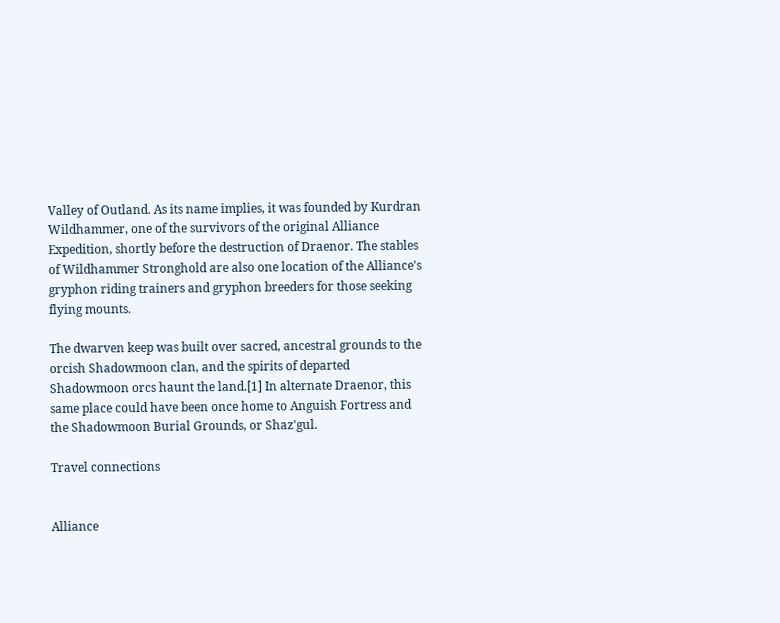Valley of Outland. As its name implies, it was founded by Kurdran Wildhammer, one of the survivors of the original Alliance Expedition, shortly before the destruction of Draenor. The stables of Wildhammer Stronghold are also one location of the Alliance's gryphon riding trainers and gryphon breeders for those seeking flying mounts.

The dwarven keep was built over sacred, ancestral grounds to the orcish Shadowmoon clan, and the spirits of departed Shadowmoon orcs haunt the land.[1] In alternate Draenor, this same place could have been once home to Anguish Fortress and the Shadowmoon Burial Grounds, or Shaz'gul.

Travel connections


Alliance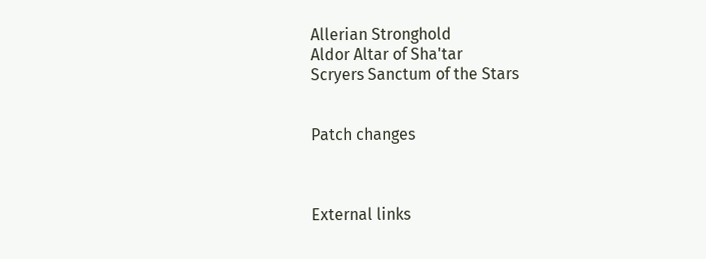Allerian Stronghold
Aldor Altar of Sha'tar
Scryers Sanctum of the Stars


Patch changes



External links